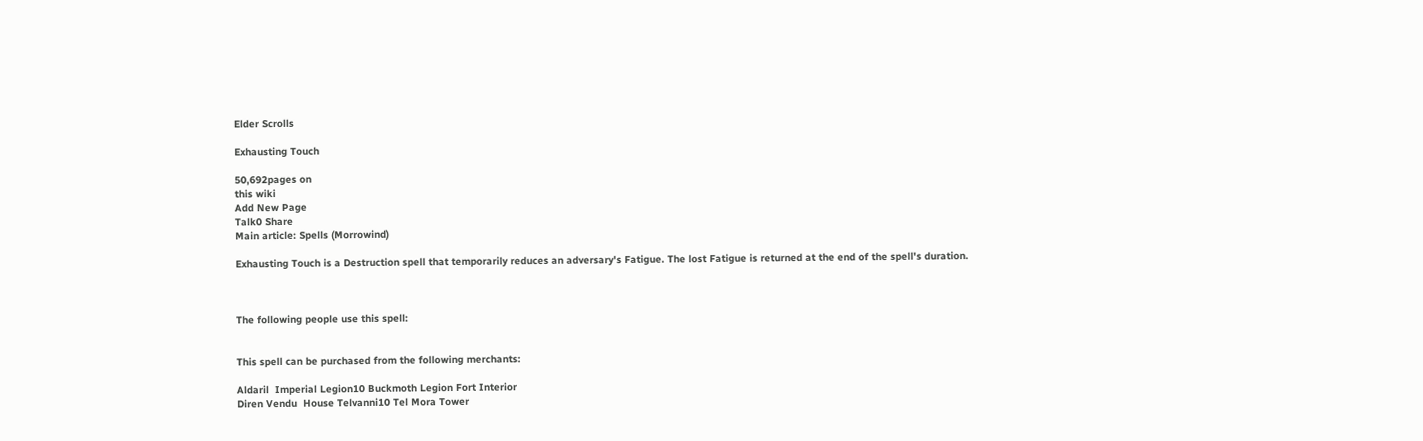Elder Scrolls

Exhausting Touch

50,692pages on
this wiki
Add New Page
Talk0 Share
Main article: Spells (Morrowind)

Exhausting Touch is a Destruction spell that temporarily reduces an adversary's Fatigue. The lost Fatigue is returned at the end of the spell's duration.



The following people use this spell:


This spell can be purchased from the following merchants:

Aldaril  Imperial Legion10 Buckmoth Legion Fort Interior
Diren Vendu  House Telvanni10 Tel Mora Tower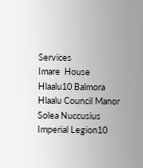Services
Imare  House Hlaalu10 Balmora Hlaalu Council Manor
Solea Nuccusius  Imperial Legion10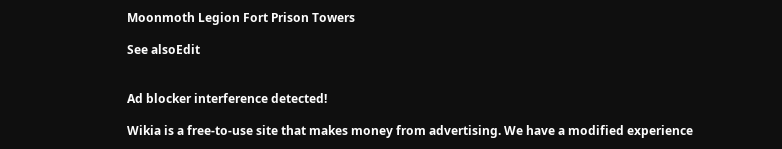Moonmoth Legion Fort Prison Towers

See alsoEdit


Ad blocker interference detected!

Wikia is a free-to-use site that makes money from advertising. We have a modified experience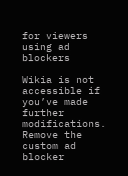for viewers using ad blockers

Wikia is not accessible if you’ve made further modifications. Remove the custom ad blocker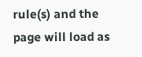rule(s) and the page will load as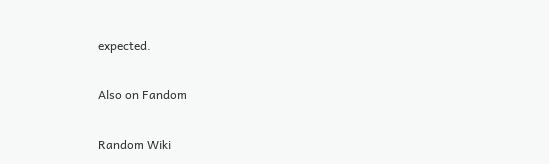expected.

Also on Fandom

Random Wiki